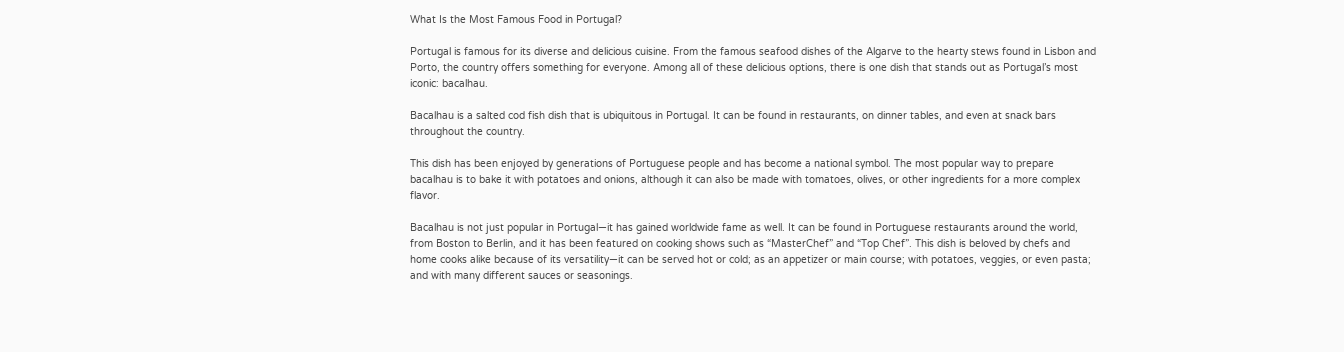What Is the Most Famous Food in Portugal?

Portugal is famous for its diverse and delicious cuisine. From the famous seafood dishes of the Algarve to the hearty stews found in Lisbon and Porto, the country offers something for everyone. Among all of these delicious options, there is one dish that stands out as Portugal’s most iconic: bacalhau.

Bacalhau is a salted cod fish dish that is ubiquitous in Portugal. It can be found in restaurants, on dinner tables, and even at snack bars throughout the country.

This dish has been enjoyed by generations of Portuguese people and has become a national symbol. The most popular way to prepare bacalhau is to bake it with potatoes and onions, although it can also be made with tomatoes, olives, or other ingredients for a more complex flavor.

Bacalhau is not just popular in Portugal—it has gained worldwide fame as well. It can be found in Portuguese restaurants around the world, from Boston to Berlin, and it has been featured on cooking shows such as “MasterChef” and “Top Chef”. This dish is beloved by chefs and home cooks alike because of its versatility—it can be served hot or cold; as an appetizer or main course; with potatoes, veggies, or even pasta; and with many different sauces or seasonings.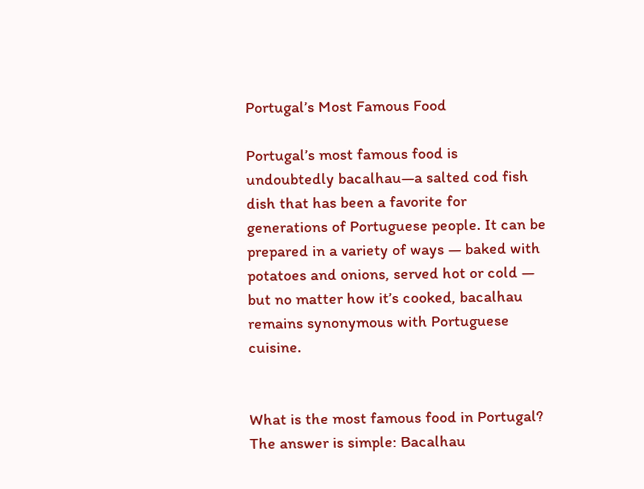Portugal’s Most Famous Food

Portugal’s most famous food is undoubtedly bacalhau—a salted cod fish dish that has been a favorite for generations of Portuguese people. It can be prepared in a variety of ways — baked with potatoes and onions, served hot or cold — but no matter how it’s cooked, bacalhau remains synonymous with Portuguese cuisine.


What is the most famous food in Portugal? The answer is simple: Bacalhau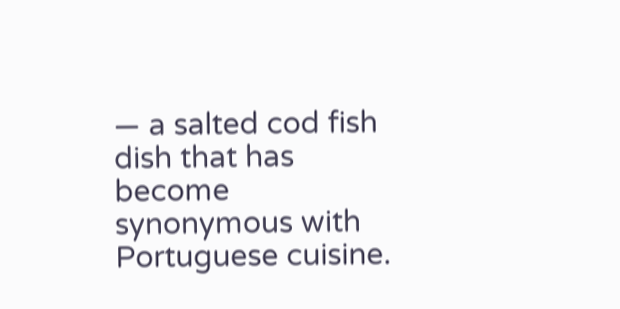— a salted cod fish dish that has become synonymous with Portuguese cuisine.